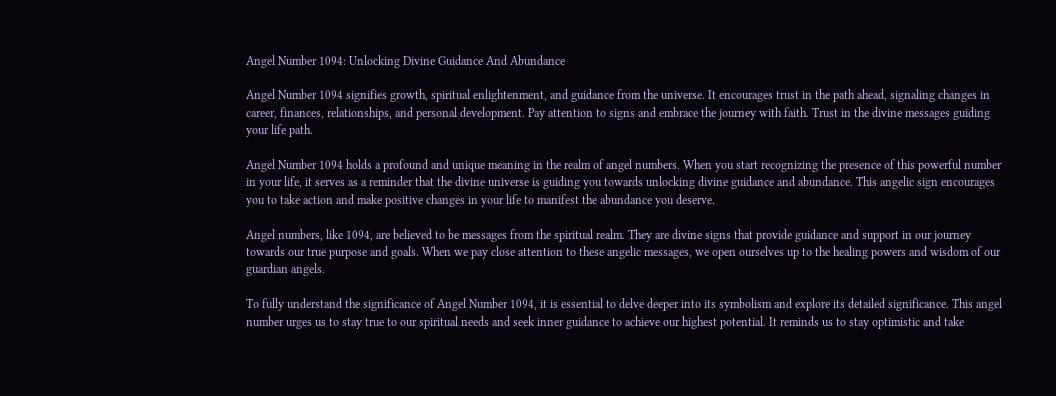Angel Number 1094: Unlocking Divine Guidance And Abundance

Angel Number 1094 signifies growth, spiritual enlightenment, and guidance from the universe. It encourages trust in the path ahead, signaling changes in career, finances, relationships, and personal development. Pay attention to signs and embrace the journey with faith. Trust in the divine messages guiding your life path.

Angel Number 1094 holds a profound and unique meaning in the realm of angel numbers. When you start recognizing the presence of this powerful number in your life, it serves as a reminder that the divine universe is guiding you towards unlocking divine guidance and abundance. This angelic sign encourages you to take action and make positive changes in your life to manifest the abundance you deserve.

Angel numbers, like 1094, are believed to be messages from the spiritual realm. They are divine signs that provide guidance and support in our journey towards our true purpose and goals. When we pay close attention to these angelic messages, we open ourselves up to the healing powers and wisdom of our guardian angels.

To fully understand the significance of Angel Number 1094, it is essential to delve deeper into its symbolism and explore its detailed significance. This angel number urges us to stay true to our spiritual needs and seek inner guidance to achieve our highest potential. It reminds us to stay optimistic and take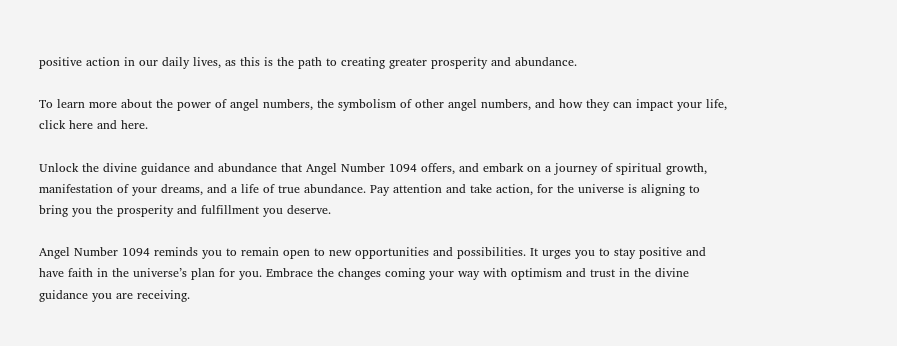positive action in our daily lives, as this is the path to creating greater prosperity and abundance.

To learn more about the power of angel numbers, the symbolism of other angel numbers, and how they can impact your life, click here and here.

Unlock the divine guidance and abundance that Angel Number 1094 offers, and embark on a journey of spiritual growth, manifestation of your dreams, and a life of true abundance. Pay attention and take action, for the universe is aligning to bring you the prosperity and fulfillment you deserve.

Angel Number 1094 reminds you to remain open to new opportunities and possibilities. It urges you to stay positive and have faith in the universe’s plan for you. Embrace the changes coming your way with optimism and trust in the divine guidance you are receiving.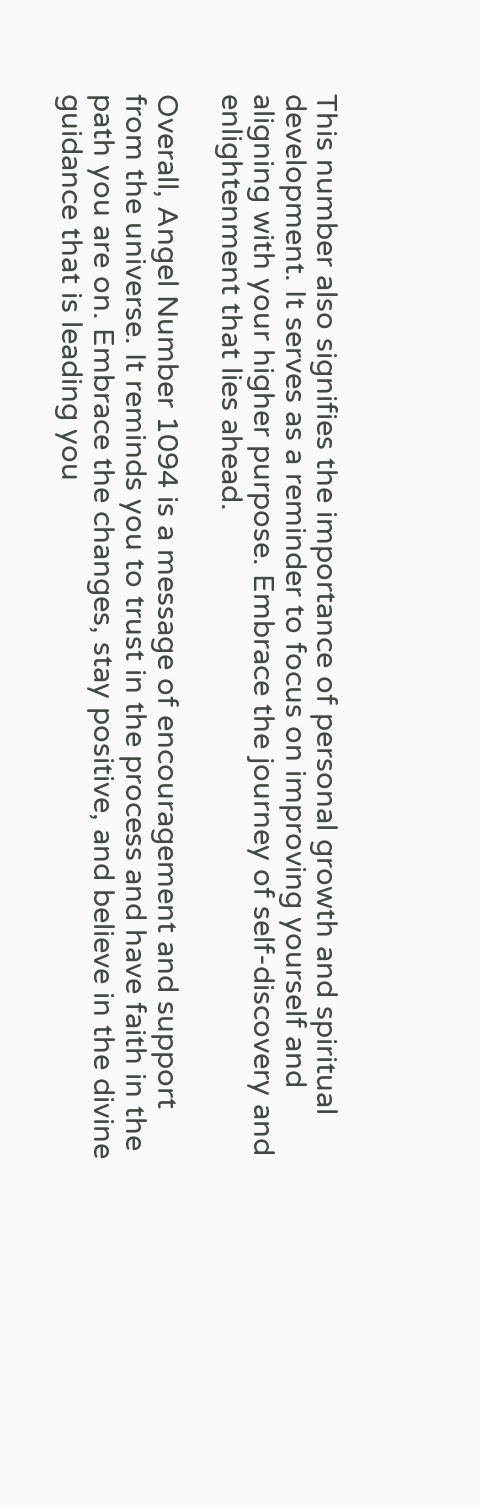This number also signifies the importance of personal growth and spiritual development. It serves as a reminder to focus on improving yourself and aligning with your higher purpose. Embrace the journey of self-discovery and enlightenment that lies ahead.

Overall, Angel Number 1094 is a message of encouragement and support from the universe. It reminds you to trust in the process and have faith in the path you are on. Embrace the changes, stay positive, and believe in the divine guidance that is leading you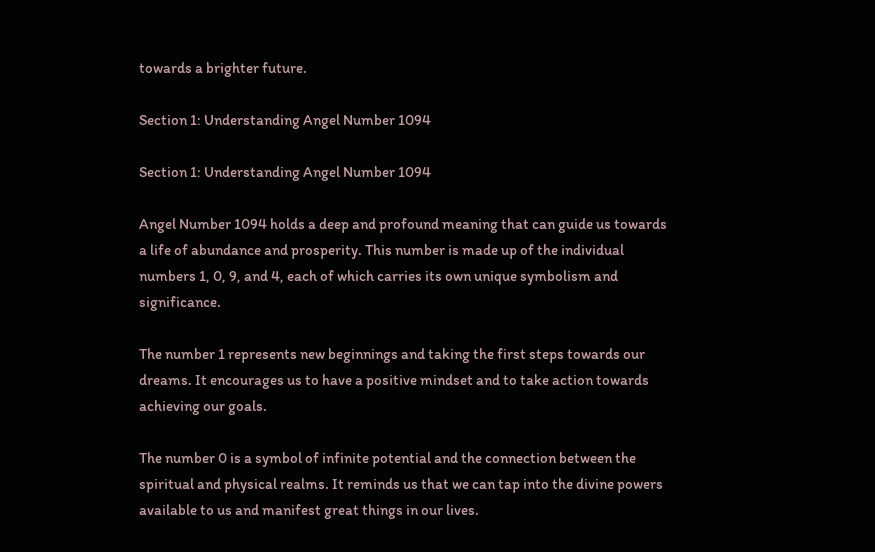towards a brighter future.

Section 1: Understanding Angel Number 1094

Section 1: Understanding Angel Number 1094

Angel Number 1094 holds a deep and profound meaning that can guide us towards a life of abundance and prosperity. This number is made up of the individual numbers 1, 0, 9, and 4, each of which carries its own unique symbolism and significance.

The number 1 represents new beginnings and taking the first steps towards our dreams. It encourages us to have a positive mindset and to take action towards achieving our goals.

The number 0 is a symbol of infinite potential and the connection between the spiritual and physical realms. It reminds us that we can tap into the divine powers available to us and manifest great things in our lives.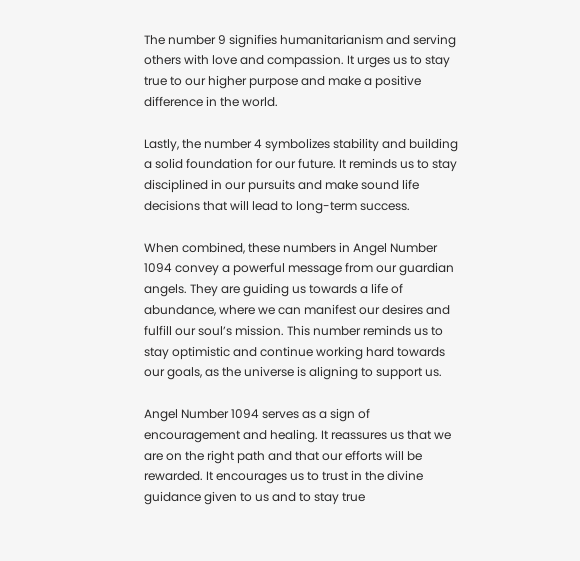The number 9 signifies humanitarianism and serving others with love and compassion. It urges us to stay true to our higher purpose and make a positive difference in the world.

Lastly, the number 4 symbolizes stability and building a solid foundation for our future. It reminds us to stay disciplined in our pursuits and make sound life decisions that will lead to long-term success.

When combined, these numbers in Angel Number 1094 convey a powerful message from our guardian angels. They are guiding us towards a life of abundance, where we can manifest our desires and fulfill our soul’s mission. This number reminds us to stay optimistic and continue working hard towards our goals, as the universe is aligning to support us.

Angel Number 1094 serves as a sign of encouragement and healing. It reassures us that we are on the right path and that our efforts will be rewarded. It encourages us to trust in the divine guidance given to us and to stay true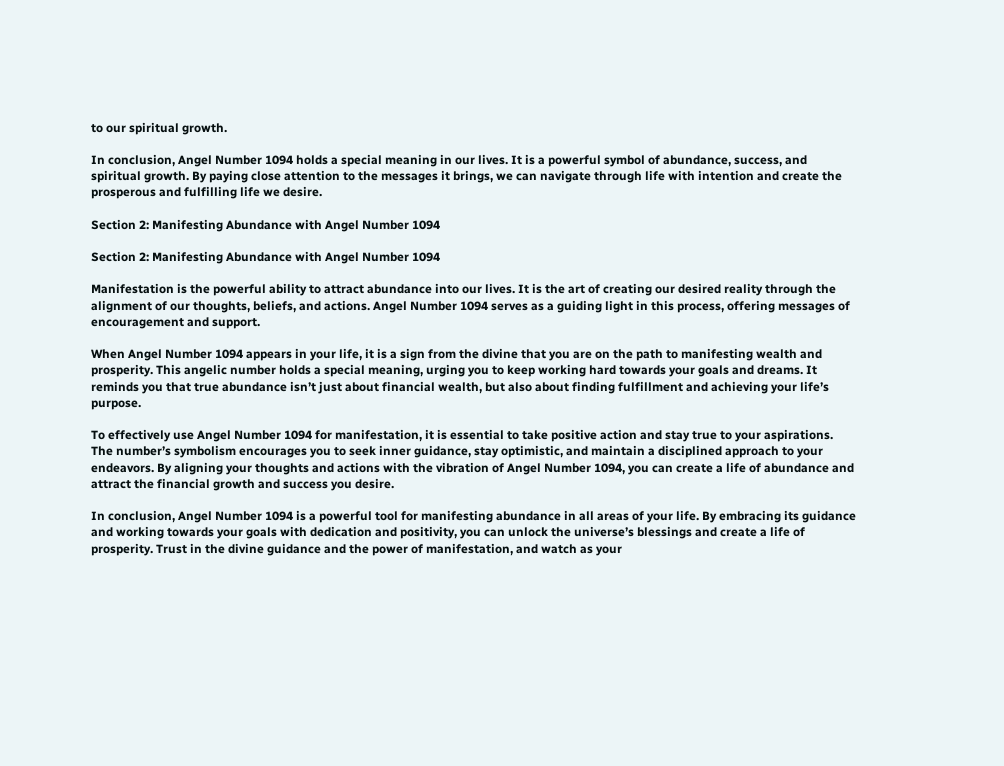to our spiritual growth.

In conclusion, Angel Number 1094 holds a special meaning in our lives. It is a powerful symbol of abundance, success, and spiritual growth. By paying close attention to the messages it brings, we can navigate through life with intention and create the prosperous and fulfilling life we desire.

Section 2: Manifesting Abundance with Angel Number 1094

Section 2: Manifesting Abundance with Angel Number 1094

Manifestation is the powerful ability to attract abundance into our lives. It is the art of creating our desired reality through the alignment of our thoughts, beliefs, and actions. Angel Number 1094 serves as a guiding light in this process, offering messages of encouragement and support.

When Angel Number 1094 appears in your life, it is a sign from the divine that you are on the path to manifesting wealth and prosperity. This angelic number holds a special meaning, urging you to keep working hard towards your goals and dreams. It reminds you that true abundance isn’t just about financial wealth, but also about finding fulfillment and achieving your life’s purpose.

To effectively use Angel Number 1094 for manifestation, it is essential to take positive action and stay true to your aspirations. The number’s symbolism encourages you to seek inner guidance, stay optimistic, and maintain a disciplined approach to your endeavors. By aligning your thoughts and actions with the vibration of Angel Number 1094, you can create a life of abundance and attract the financial growth and success you desire.

In conclusion, Angel Number 1094 is a powerful tool for manifesting abundance in all areas of your life. By embracing its guidance and working towards your goals with dedication and positivity, you can unlock the universe’s blessings and create a life of prosperity. Trust in the divine guidance and the power of manifestation, and watch as your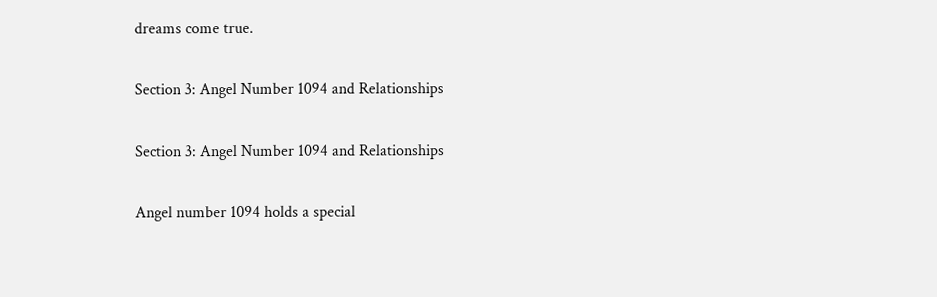dreams come true.

Section 3: Angel Number 1094 and Relationships

Section 3: Angel Number 1094 and Relationships

Angel number 1094 holds a special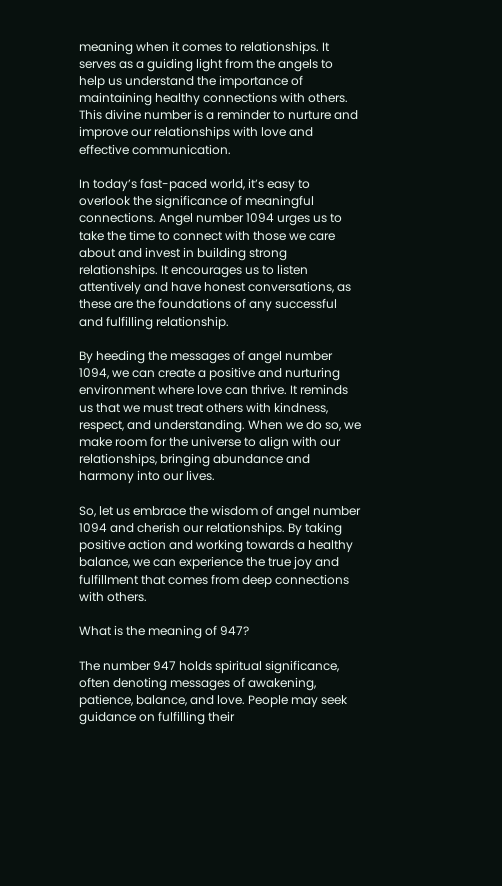meaning when it comes to relationships. It serves as a guiding light from the angels to help us understand the importance of maintaining healthy connections with others. This divine number is a reminder to nurture and improve our relationships with love and effective communication.

In today’s fast-paced world, it’s easy to overlook the significance of meaningful connections. Angel number 1094 urges us to take the time to connect with those we care about and invest in building strong relationships. It encourages us to listen attentively and have honest conversations, as these are the foundations of any successful and fulfilling relationship.

By heeding the messages of angel number 1094, we can create a positive and nurturing environment where love can thrive. It reminds us that we must treat others with kindness, respect, and understanding. When we do so, we make room for the universe to align with our relationships, bringing abundance and harmony into our lives.

So, let us embrace the wisdom of angel number 1094 and cherish our relationships. By taking positive action and working towards a healthy balance, we can experience the true joy and fulfillment that comes from deep connections with others.

What is the meaning of 947?

The number 947 holds spiritual significance, often denoting messages of awakening, patience, balance, and love. People may seek guidance on fulfilling their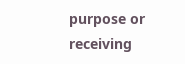purpose or receiving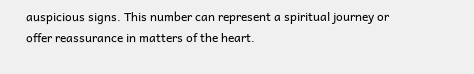auspicious signs. This number can represent a spiritual journey or offer reassurance in matters of the heart.